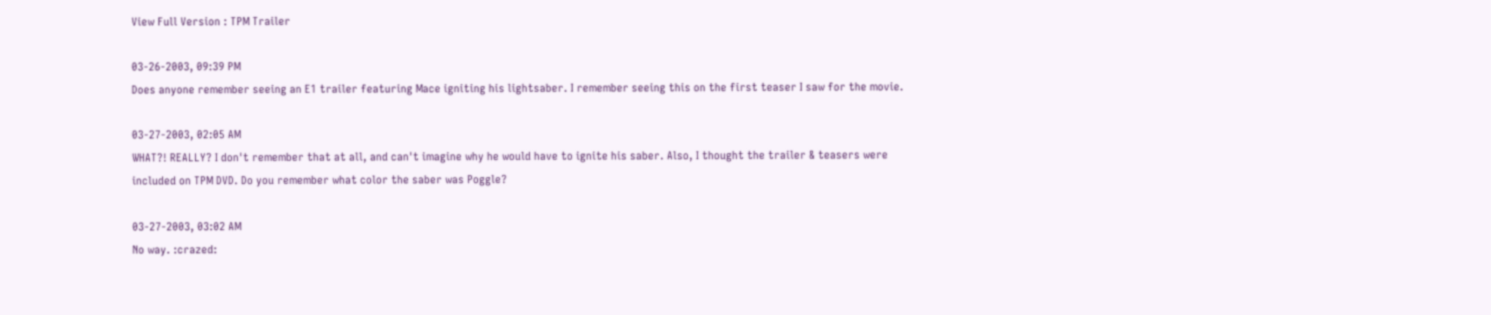View Full Version : TPM Trailer

03-26-2003, 09:39 PM
Does anyone remember seeing an E1 trailer featuring Mace igniting his lightsaber. I remember seeing this on the first teaser I saw for the movie.

03-27-2003, 02:05 AM
WHAT?! REALLY? I don't remember that at all, and can't imagine why he would have to ignite his saber. Also, I thought the trailer & teasers were included on TPM DVD. Do you remember what color the saber was Poggle?

03-27-2003, 03:02 AM
No way. :crazed: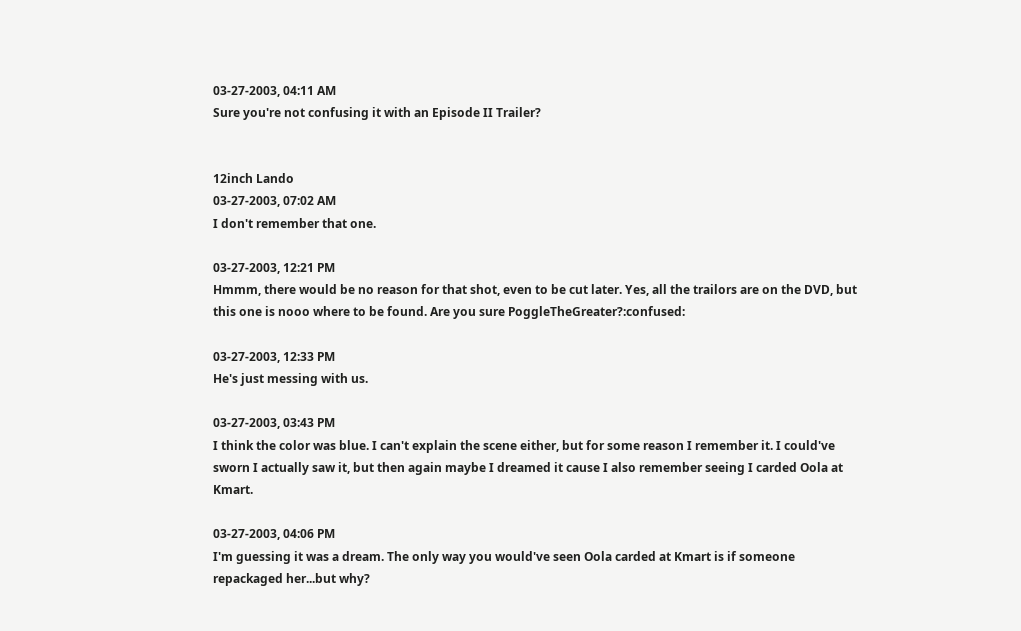03-27-2003, 04:11 AM
Sure you're not confusing it with an Episode II Trailer?


12inch Lando
03-27-2003, 07:02 AM
I don't remember that one.

03-27-2003, 12:21 PM
Hmmm, there would be no reason for that shot, even to be cut later. Yes, all the trailors are on the DVD, but this one is nooo where to be found. Are you sure PoggleTheGreater?:confused:

03-27-2003, 12:33 PM
He's just messing with us.

03-27-2003, 03:43 PM
I think the color was blue. I can't explain the scene either, but for some reason I remember it. I could've sworn I actually saw it, but then again maybe I dreamed it cause I also remember seeing I carded Oola at Kmart.

03-27-2003, 04:06 PM
I'm guessing it was a dream. The only way you would've seen Oola carded at Kmart is if someone repackaged her...but why?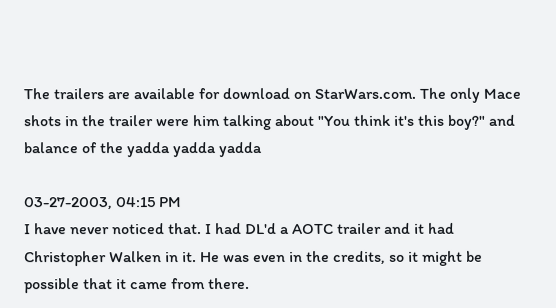The trailers are available for download on StarWars.com. The only Mace shots in the trailer were him talking about "You think it's this boy?" and balance of the yadda yadda yadda

03-27-2003, 04:15 PM
I have never noticed that. I had DL'd a AOTC trailer and it had Christopher Walken in it. He was even in the credits, so it might be possible that it came from there.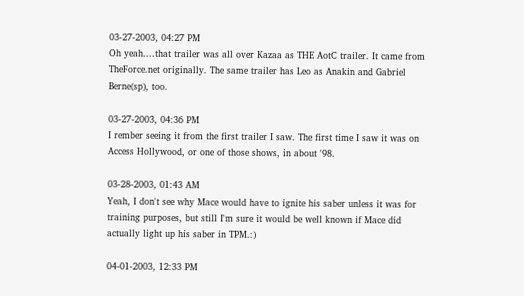03-27-2003, 04:27 PM
Oh yeah....that trailer was all over Kazaa as THE AotC trailer. It came from TheForce.net originally. The same trailer has Leo as Anakin and Gabriel Berne(sp), too.

03-27-2003, 04:36 PM
I rember seeing it from the first trailer I saw. The first time I saw it was on Access Hollywood, or one of those shows, in about '98.

03-28-2003, 01:43 AM
Yeah, I don't see why Mace would have to ignite his saber unless it was for training purposes, but still I'm sure it would be well known if Mace did actually light up his saber in TPM.:)

04-01-2003, 12:33 PM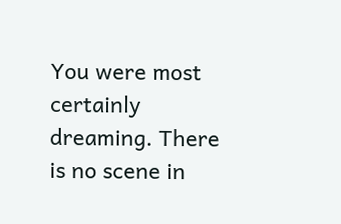You were most certainly dreaming. There is no scene in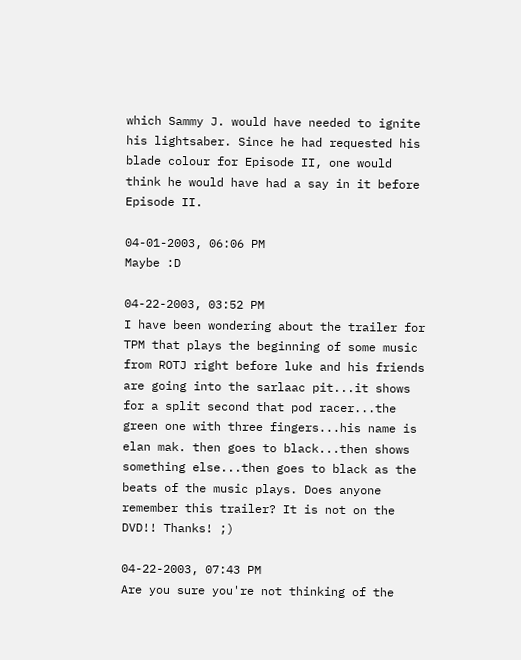which Sammy J. would have needed to ignite his lightsaber. Since he had requested his blade colour for Episode II, one would think he would have had a say in it before Episode II.

04-01-2003, 06:06 PM
Maybe :D

04-22-2003, 03:52 PM
I have been wondering about the trailer for TPM that plays the beginning of some music from ROTJ right before luke and his friends are going into the sarlaac pit...it shows for a split second that pod racer...the green one with three fingers...his name is elan mak. then goes to black...then shows something else...then goes to black as the beats of the music plays. Does anyone remember this trailer? It is not on the DVD!! Thanks! ;)

04-22-2003, 07:43 PM
Are you sure you're not thinking of the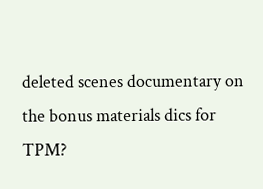deleted scenes documentary on the bonus materials dics for TPM?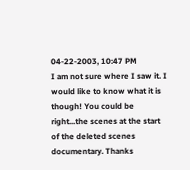04-22-2003, 10:47 PM
I am not sure where I saw it. I would like to know what it is though! You could be right...the scenes at the start of the deleted scenes documentary. Thanks